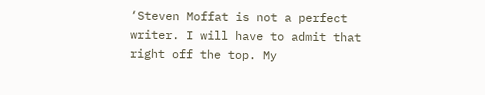‘Steven Moffat is not a perfect writer. I will have to admit that right off the top. My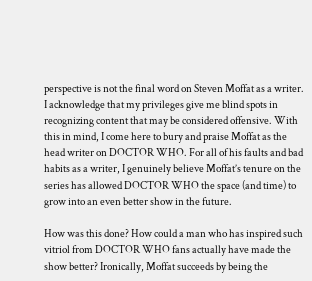perspective is not the final word on Steven Moffat as a writer. I acknowledge that my privileges give me blind spots in recognizing content that may be considered offensive. With this in mind, I come here to bury and praise Moffat as the head writer on DOCTOR WHO. For all of his faults and bad habits as a writer, I genuinely believe Moffat’s tenure on the series has allowed DOCTOR WHO the space (and time) to grow into an even better show in the future.

How was this done? How could a man who has inspired such vitriol from DOCTOR WHO fans actually have made the show better? Ironically, Moffat succeeds by being the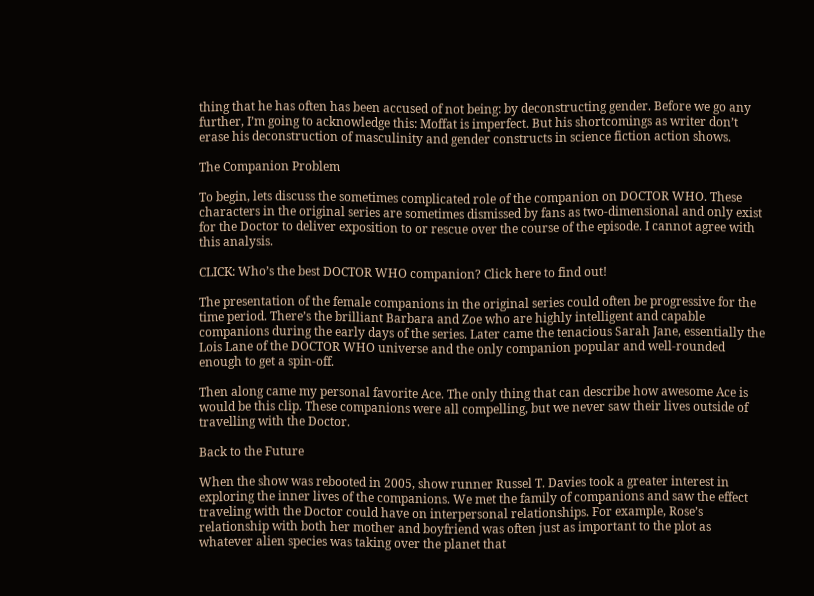thing that he has often has been accused of not being: by deconstructing gender. Before we go any further, I’m going to acknowledge this: Moffat is imperfect. But his shortcomings as writer don’t erase his deconstruction of masculinity and gender constructs in science fiction action shows.

The Companion Problem

To begin, lets discuss the sometimes complicated role of the companion on DOCTOR WHO. These characters in the original series are sometimes dismissed by fans as two-dimensional and only exist for the Doctor to deliver exposition to or rescue over the course of the episode. I cannot agree with this analysis.

CLICK: Who’s the best DOCTOR WHO companion? Click here to find out!

The presentation of the female companions in the original series could often be progressive for the time period. There’s the brilliant Barbara and Zoe who are highly intelligent and capable companions during the early days of the series. Later came the tenacious Sarah Jane, essentially the Lois Lane of the DOCTOR WHO universe and the only companion popular and well-rounded enough to get a spin-off.

Then along came my personal favorite Ace. The only thing that can describe how awesome Ace is would be this clip. These companions were all compelling, but we never saw their lives outside of travelling with the Doctor.

Back to the Future

When the show was rebooted in 2005, show runner Russel T. Davies took a greater interest in exploring the inner lives of the companions. We met the family of companions and saw the effect traveling with the Doctor could have on interpersonal relationships. For example, Rose’s relationship with both her mother and boyfriend was often just as important to the plot as whatever alien species was taking over the planet that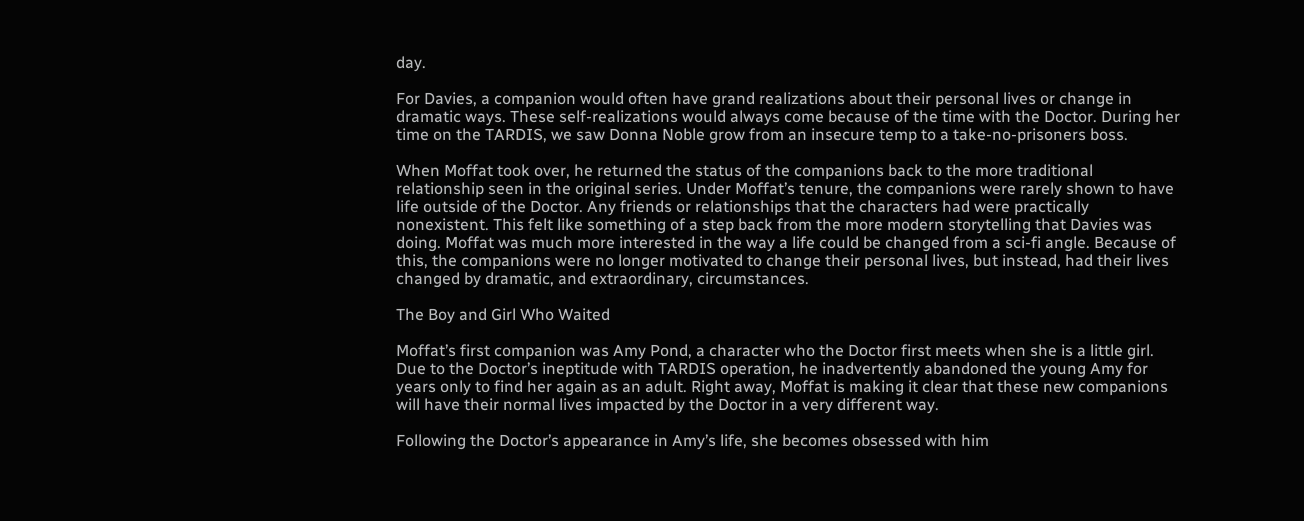day.

For Davies, a companion would often have grand realizations about their personal lives or change in dramatic ways. These self-realizations would always come because of the time with the Doctor. During her time on the TARDIS, we saw Donna Noble grow from an insecure temp to a take-no-prisoners boss.

When Moffat took over, he returned the status of the companions back to the more traditional relationship seen in the original series. Under Moffat’s tenure, the companions were rarely shown to have life outside of the Doctor. Any friends or relationships that the characters had were practically nonexistent. This felt like something of a step back from the more modern storytelling that Davies was doing. Moffat was much more interested in the way a life could be changed from a sci-fi angle. Because of this, the companions were no longer motivated to change their personal lives, but instead, had their lives changed by dramatic, and extraordinary, circumstances.

The Boy and Girl Who Waited

Moffat’s first companion was Amy Pond, a character who the Doctor first meets when she is a little girl. Due to the Doctor’s ineptitude with TARDIS operation, he inadvertently abandoned the young Amy for years only to find her again as an adult. Right away, Moffat is making it clear that these new companions will have their normal lives impacted by the Doctor in a very different way.

Following the Doctor’s appearance in Amy’s life, she becomes obsessed with him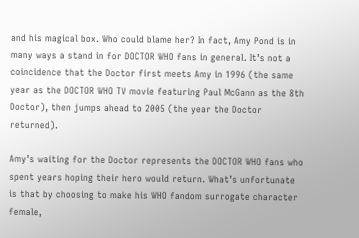and his magical box. Who could blame her? In fact, Amy Pond is in many ways a stand in for DOCTOR WHO fans in general. It’s not a coincidence that the Doctor first meets Amy in 1996 (the same year as the DOCTOR WHO TV movie featuring Paul McGann as the 8th Doctor), then jumps ahead to 2005 (the year the Doctor returned).

Amy’s waiting for the Doctor represents the DOCTOR WHO fans who spent years hoping their hero would return. What’s unfortunate is that by choosing to make his WHO fandom surrogate character female,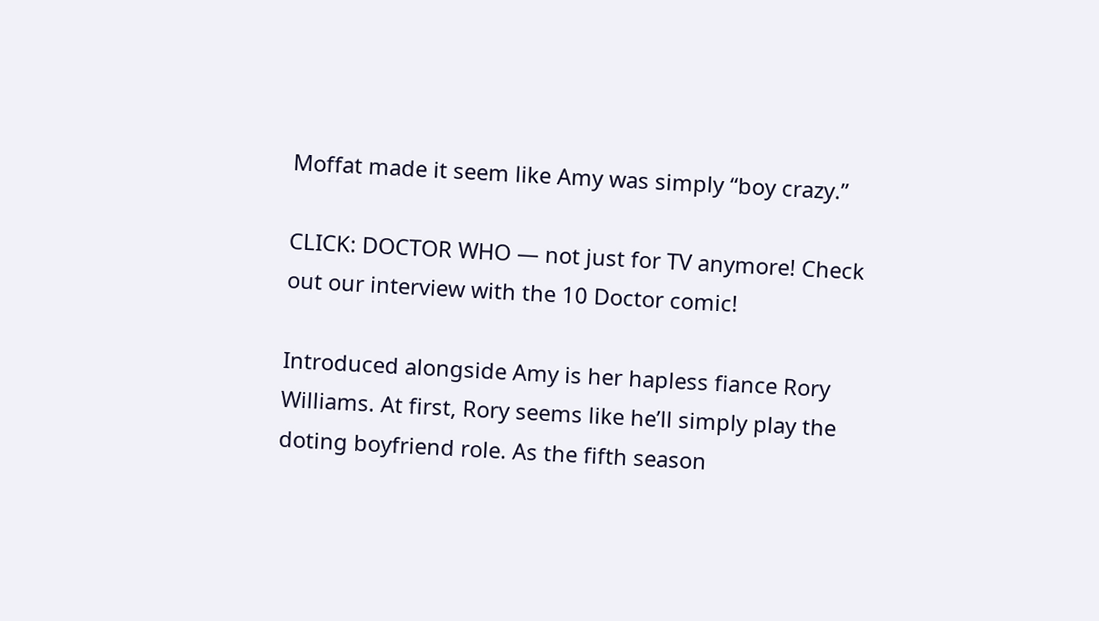Moffat made it seem like Amy was simply “boy crazy.”

CLICK: DOCTOR WHO — not just for TV anymore! Check out our interview with the 10 Doctor comic!

Introduced alongside Amy is her hapless fiance Rory Williams. At first, Rory seems like he’ll simply play the doting boyfriend role. As the fifth season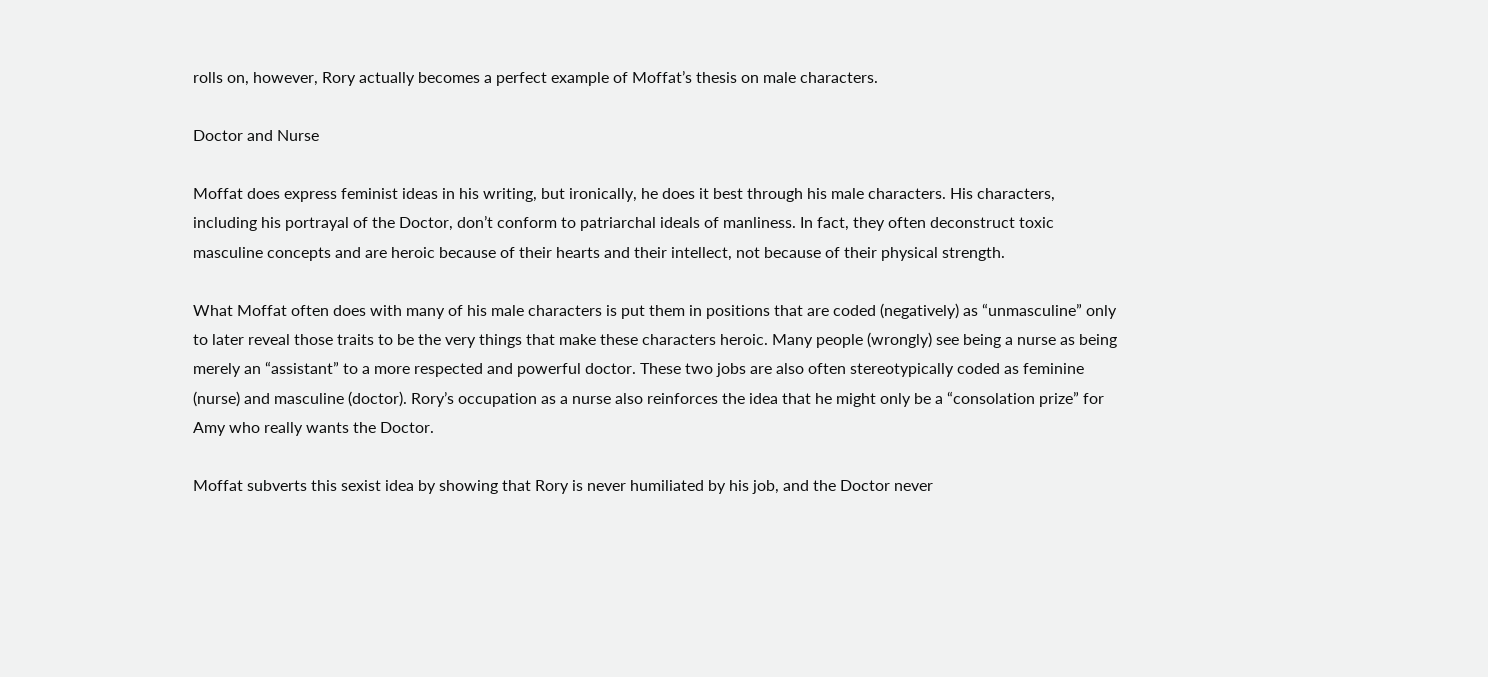rolls on, however, Rory actually becomes a perfect example of Moffat’s thesis on male characters.

Doctor and Nurse

Moffat does express feminist ideas in his writing, but ironically, he does it best through his male characters. His characters, including his portrayal of the Doctor, don’t conform to patriarchal ideals of manliness. In fact, they often deconstruct toxic masculine concepts and are heroic because of their hearts and their intellect, not because of their physical strength.

What Moffat often does with many of his male characters is put them in positions that are coded (negatively) as “unmasculine” only to later reveal those traits to be the very things that make these characters heroic. Many people (wrongly) see being a nurse as being merely an “assistant” to a more respected and powerful doctor. These two jobs are also often stereotypically coded as feminine (nurse) and masculine (doctor). Rory’s occupation as a nurse also reinforces the idea that he might only be a “consolation prize” for Amy who really wants the Doctor.

Moffat subverts this sexist idea by showing that Rory is never humiliated by his job, and the Doctor never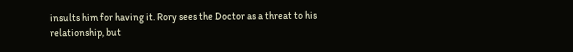insults him for having it. Rory sees the Doctor as a threat to his relationship, but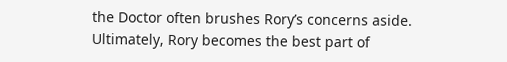the Doctor often brushes Rory’s concerns aside. Ultimately, Rory becomes the best part of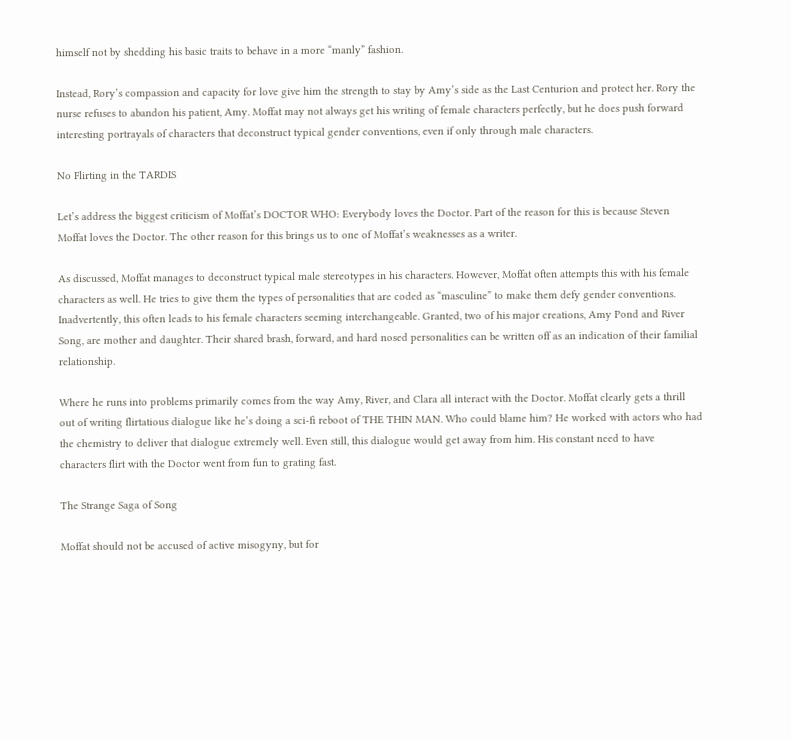himself not by shedding his basic traits to behave in a more “manly” fashion.

Instead, Rory’s compassion and capacity for love give him the strength to stay by Amy’s side as the Last Centurion and protect her. Rory the nurse refuses to abandon his patient, Amy. Moffat may not always get his writing of female characters perfectly, but he does push forward interesting portrayals of characters that deconstruct typical gender conventions, even if only through male characters.

No Flirting in the TARDIS

Let’s address the biggest criticism of Moffat’s DOCTOR WHO: Everybody loves the Doctor. Part of the reason for this is because Steven Moffat loves the Doctor. The other reason for this brings us to one of Moffat’s weaknesses as a writer.

As discussed, Moffat manages to deconstruct typical male stereotypes in his characters. However, Moffat often attempts this with his female characters as well. He tries to give them the types of personalities that are coded as “masculine” to make them defy gender conventions. Inadvertently, this often leads to his female characters seeming interchangeable. Granted, two of his major creations, Amy Pond and River Song, are mother and daughter. Their shared brash, forward, and hard nosed personalities can be written off as an indication of their familial relationship.

Where he runs into problems primarily comes from the way Amy, River, and Clara all interact with the Doctor. Moffat clearly gets a thrill out of writing flirtatious dialogue like he’s doing a sci-fi reboot of THE THIN MAN. Who could blame him? He worked with actors who had the chemistry to deliver that dialogue extremely well. Even still, this dialogue would get away from him. His constant need to have characters flirt with the Doctor went from fun to grating fast.

The Strange Saga of Song

Moffat should not be accused of active misogyny, but for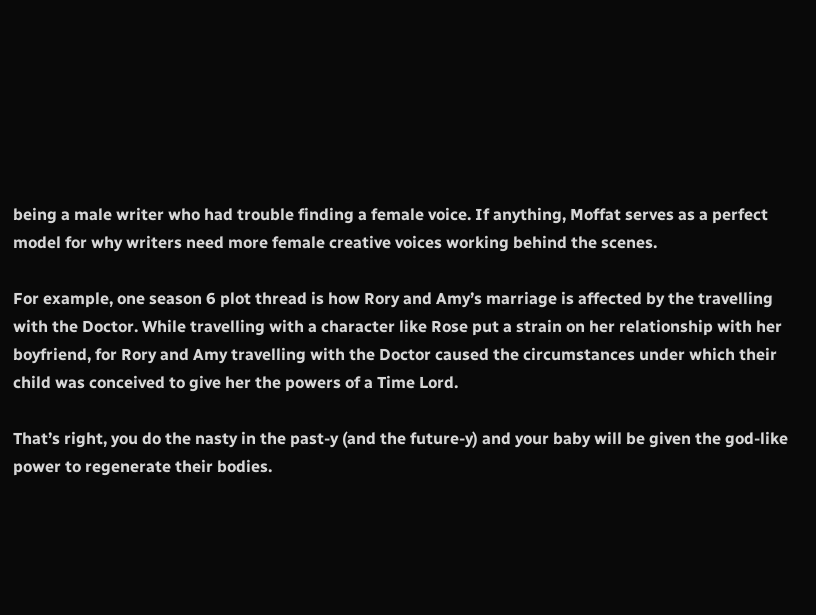being a male writer who had trouble finding a female voice. If anything, Moffat serves as a perfect model for why writers need more female creative voices working behind the scenes.

For example, one season 6 plot thread is how Rory and Amy’s marriage is affected by the travelling with the Doctor. While travelling with a character like Rose put a strain on her relationship with her boyfriend, for Rory and Amy travelling with the Doctor caused the circumstances under which their child was conceived to give her the powers of a Time Lord.

That’s right, you do the nasty in the past-y (and the future-y) and your baby will be given the god-like power to regenerate their bodies.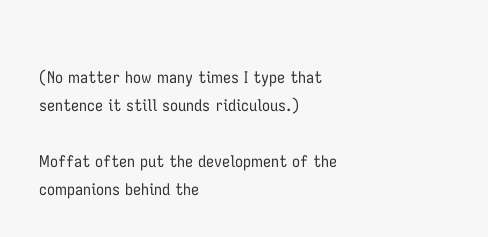(No matter how many times I type that sentence it still sounds ridiculous.)

Moffat often put the development of the companions behind the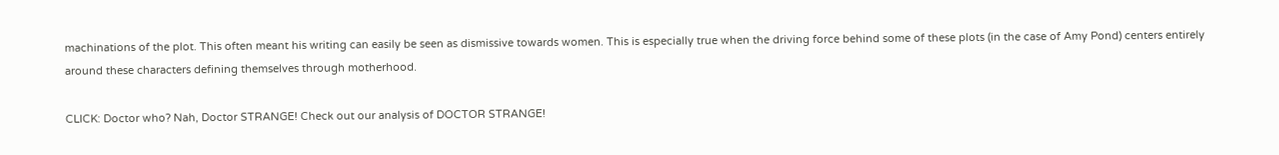machinations of the plot. This often meant his writing can easily be seen as dismissive towards women. This is especially true when the driving force behind some of these plots (in the case of Amy Pond) centers entirely around these characters defining themselves through motherhood.

CLICK: Doctor who? Nah, Doctor STRANGE! Check out our analysis of DOCTOR STRANGE!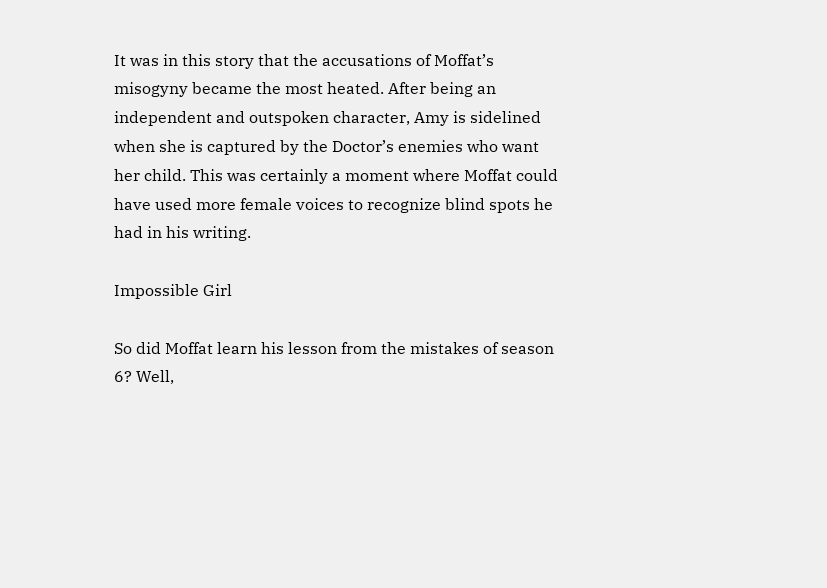It was in this story that the accusations of Moffat’s misogyny became the most heated. After being an independent and outspoken character, Amy is sidelined when she is captured by the Doctor’s enemies who want her child. This was certainly a moment where Moffat could have used more female voices to recognize blind spots he had in his writing.

Impossible Girl

So did Moffat learn his lesson from the mistakes of season 6? Well,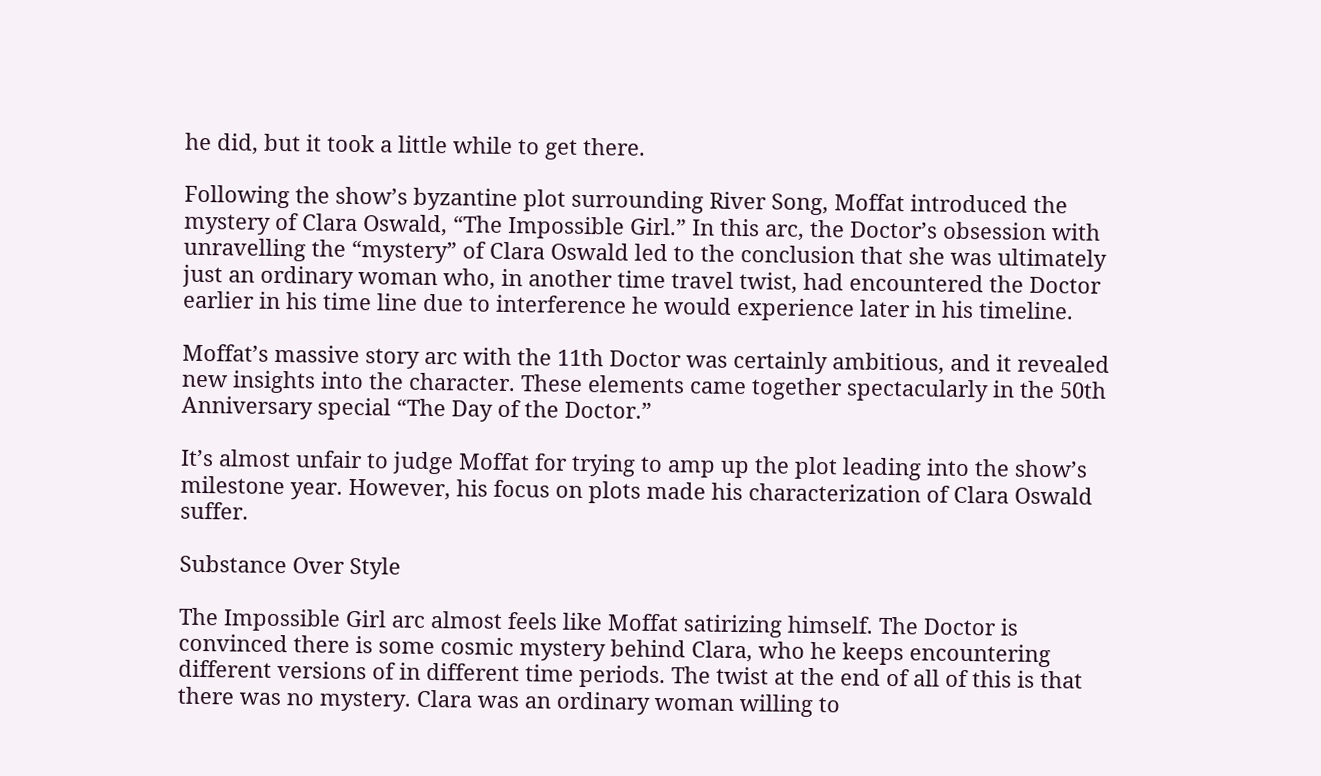he did, but it took a little while to get there.

Following the show’s byzantine plot surrounding River Song, Moffat introduced the mystery of Clara Oswald, “The Impossible Girl.” In this arc, the Doctor’s obsession with unravelling the “mystery” of Clara Oswald led to the conclusion that she was ultimately just an ordinary woman who, in another time travel twist, had encountered the Doctor earlier in his time line due to interference he would experience later in his timeline.

Moffat’s massive story arc with the 11th Doctor was certainly ambitious, and it revealed new insights into the character. These elements came together spectacularly in the 50th Anniversary special “The Day of the Doctor.”

It’s almost unfair to judge Moffat for trying to amp up the plot leading into the show’s milestone year. However, his focus on plots made his characterization of Clara Oswald suffer.

Substance Over Style

The Impossible Girl arc almost feels like Moffat satirizing himself. The Doctor is convinced there is some cosmic mystery behind Clara, who he keeps encountering different versions of in different time periods. The twist at the end of all of this is that there was no mystery. Clara was an ordinary woman willing to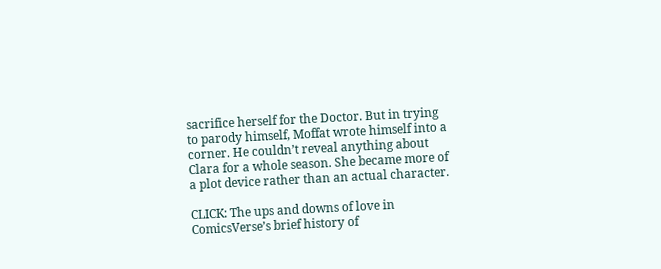sacrifice herself for the Doctor. But in trying to parody himself, Moffat wrote himself into a corner. He couldn’t reveal anything about Clara for a whole season. She became more of a plot device rather than an actual character.

CLICK: The ups and downs of love in ComicsVerse’s brief history of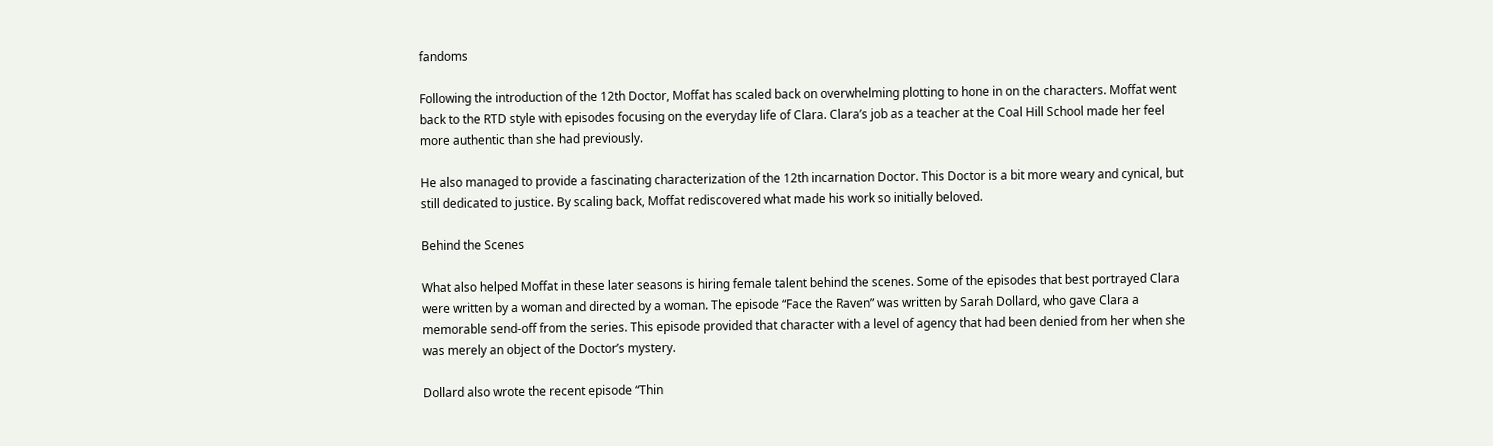fandoms

Following the introduction of the 12th Doctor, Moffat has scaled back on overwhelming plotting to hone in on the characters. Moffat went back to the RTD style with episodes focusing on the everyday life of Clara. Clara’s job as a teacher at the Coal Hill School made her feel more authentic than she had previously.

He also managed to provide a fascinating characterization of the 12th incarnation Doctor. This Doctor is a bit more weary and cynical, but still dedicated to justice. By scaling back, Moffat rediscovered what made his work so initially beloved.

Behind the Scenes

What also helped Moffat in these later seasons is hiring female talent behind the scenes. Some of the episodes that best portrayed Clara were written by a woman and directed by a woman. The episode “Face the Raven” was written by Sarah Dollard, who gave Clara a memorable send-off from the series. This episode provided that character with a level of agency that had been denied from her when she was merely an object of the Doctor’s mystery.

Dollard also wrote the recent episode “Thin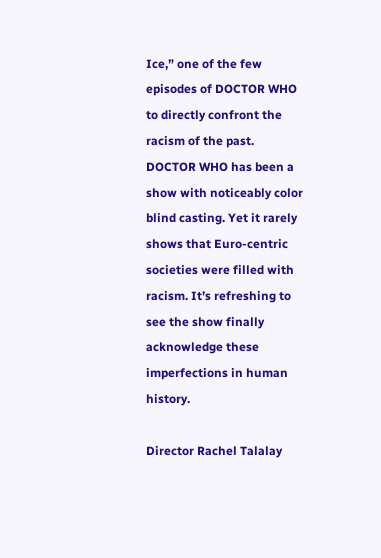Ice,” one of the few episodes of DOCTOR WHO to directly confront the racism of the past. DOCTOR WHO has been a show with noticeably color blind casting. Yet it rarely shows that Euro-centric societies were filled with racism. It’s refreshing to see the show finally acknowledge these imperfections in human history.

Director Rachel Talalay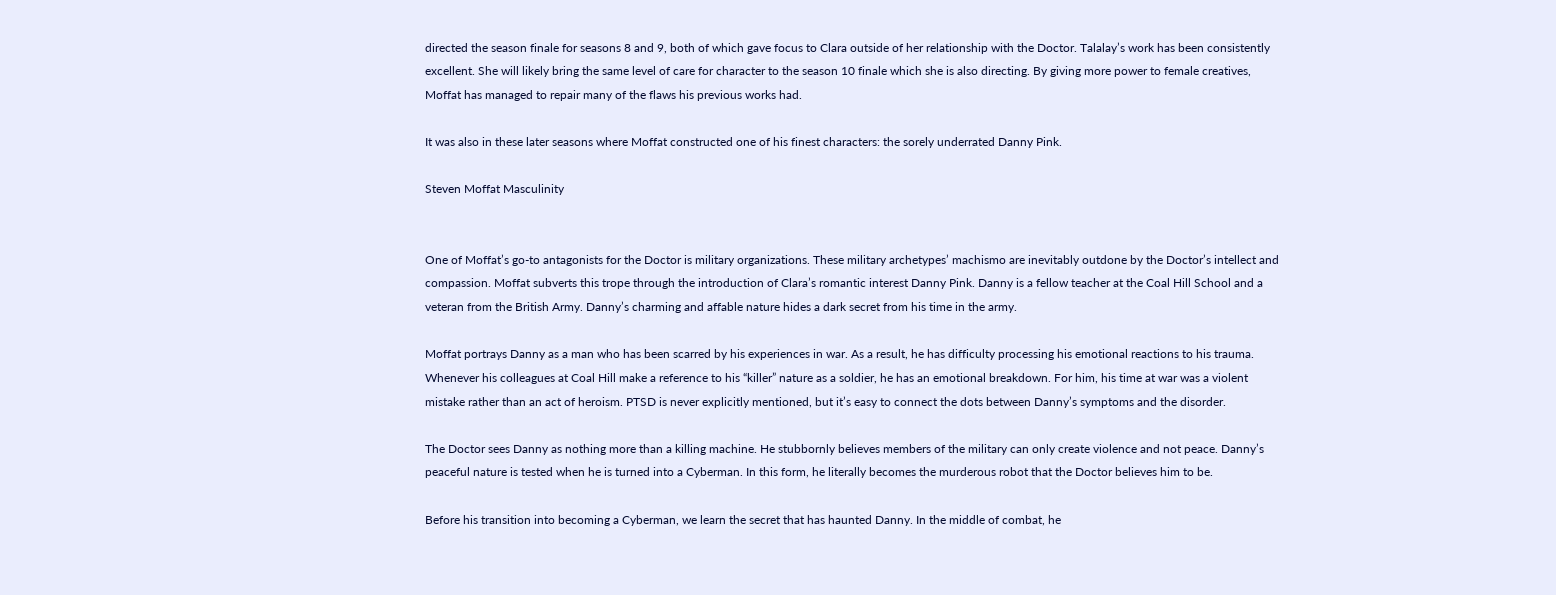directed the season finale for seasons 8 and 9, both of which gave focus to Clara outside of her relationship with the Doctor. Talalay’s work has been consistently excellent. She will likely bring the same level of care for character to the season 10 finale which she is also directing. By giving more power to female creatives, Moffat has managed to repair many of the flaws his previous works had.

It was also in these later seasons where Moffat constructed one of his finest characters: the sorely underrated Danny Pink.

Steven Moffat Masculinity


One of Moffat’s go-to antagonists for the Doctor is military organizations. These military archetypes’ machismo are inevitably outdone by the Doctor’s intellect and compassion. Moffat subverts this trope through the introduction of Clara’s romantic interest Danny Pink. Danny is a fellow teacher at the Coal Hill School and a veteran from the British Army. Danny’s charming and affable nature hides a dark secret from his time in the army.

Moffat portrays Danny as a man who has been scarred by his experiences in war. As a result, he has difficulty processing his emotional reactions to his trauma. Whenever his colleagues at Coal Hill make a reference to his “killer” nature as a soldier, he has an emotional breakdown. For him, his time at war was a violent mistake rather than an act of heroism. PTSD is never explicitly mentioned, but it’s easy to connect the dots between Danny’s symptoms and the disorder.

The Doctor sees Danny as nothing more than a killing machine. He stubbornly believes members of the military can only create violence and not peace. Danny’s peaceful nature is tested when he is turned into a Cyberman. In this form, he literally becomes the murderous robot that the Doctor believes him to be.

Before his transition into becoming a Cyberman, we learn the secret that has haunted Danny. In the middle of combat, he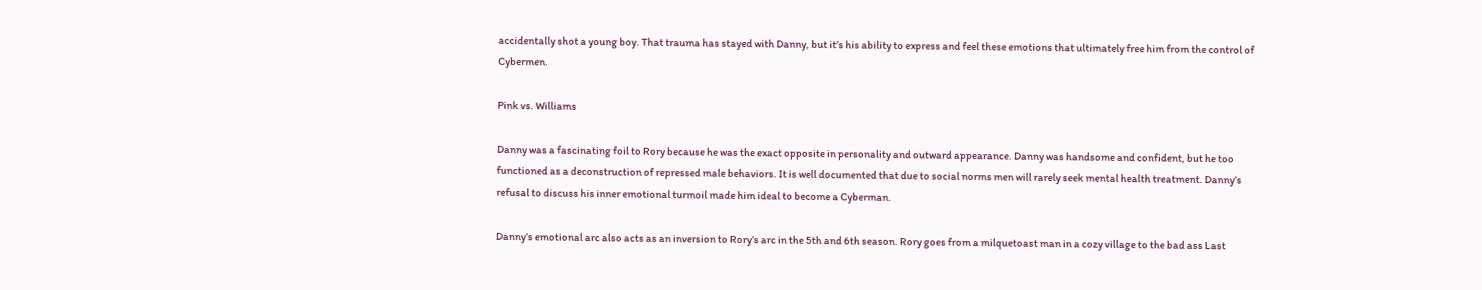accidentally shot a young boy. That trauma has stayed with Danny, but it’s his ability to express and feel these emotions that ultimately free him from the control of Cybermen.

Pink vs. Williams

Danny was a fascinating foil to Rory because he was the exact opposite in personality and outward appearance. Danny was handsome and confident, but he too functioned as a deconstruction of repressed male behaviors. It is well documented that due to social norms men will rarely seek mental health treatment. Danny’s refusal to discuss his inner emotional turmoil made him ideal to become a Cyberman.

Danny’s emotional arc also acts as an inversion to Rory’s arc in the 5th and 6th season. Rory goes from a milquetoast man in a cozy village to the bad ass Last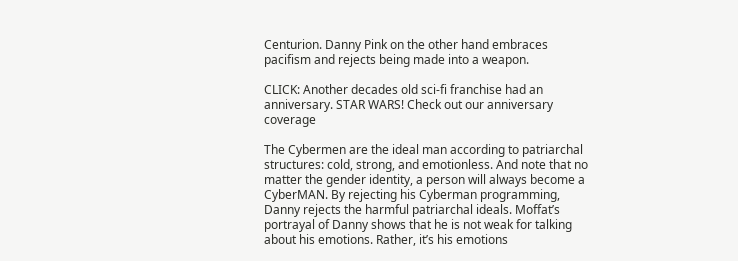Centurion. Danny Pink on the other hand embraces pacifism and rejects being made into a weapon.

CLICK: Another decades old sci-fi franchise had an anniversary. STAR WARS! Check out our anniversary coverage

The Cybermen are the ideal man according to patriarchal structures: cold, strong, and emotionless. And note that no matter the gender identity, a person will always become a CyberMAN. By rejecting his Cyberman programming, Danny rejects the harmful patriarchal ideals. Moffat’s portrayal of Danny shows that he is not weak for talking about his emotions. Rather, it’s his emotions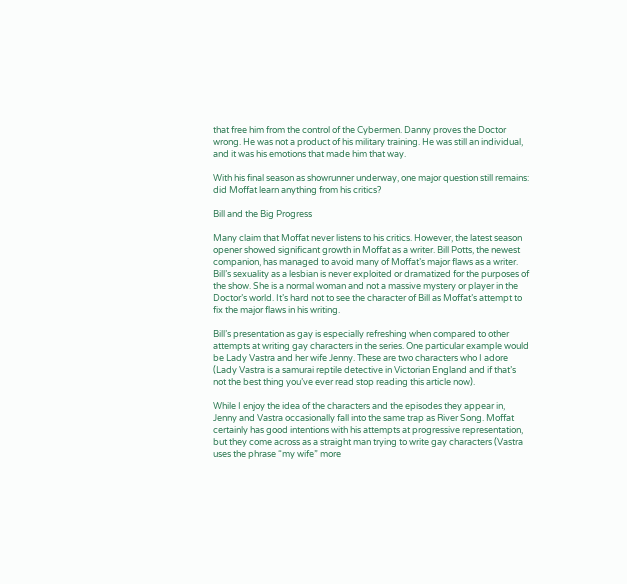that free him from the control of the Cybermen. Danny proves the Doctor wrong. He was not a product of his military training. He was still an individual, and it was his emotions that made him that way.

With his final season as showrunner underway, one major question still remains: did Moffat learn anything from his critics?

Bill and the Big Progress

Many claim that Moffat never listens to his critics. However, the latest season opener showed significant growth in Moffat as a writer. Bill Potts, the newest companion, has managed to avoid many of Moffat’s major flaws as a writer. Bill’s sexuality as a lesbian is never exploited or dramatized for the purposes of the show. She is a normal woman and not a massive mystery or player in the Doctor’s world. It’s hard not to see the character of Bill as Moffat’s attempt to fix the major flaws in his writing.

Bill’s presentation as gay is especially refreshing when compared to other attempts at writing gay characters in the series. One particular example would be Lady Vastra and her wife Jenny. These are two characters who I adore (Lady Vastra is a samurai reptile detective in Victorian England and if that’s not the best thing you’ve ever read stop reading this article now).

While I enjoy the idea of the characters and the episodes they appear in, Jenny and Vastra occasionally fall into the same trap as River Song. Moffat certainly has good intentions with his attempts at progressive representation, but they come across as a straight man trying to write gay characters (Vastra uses the phrase “my wife” more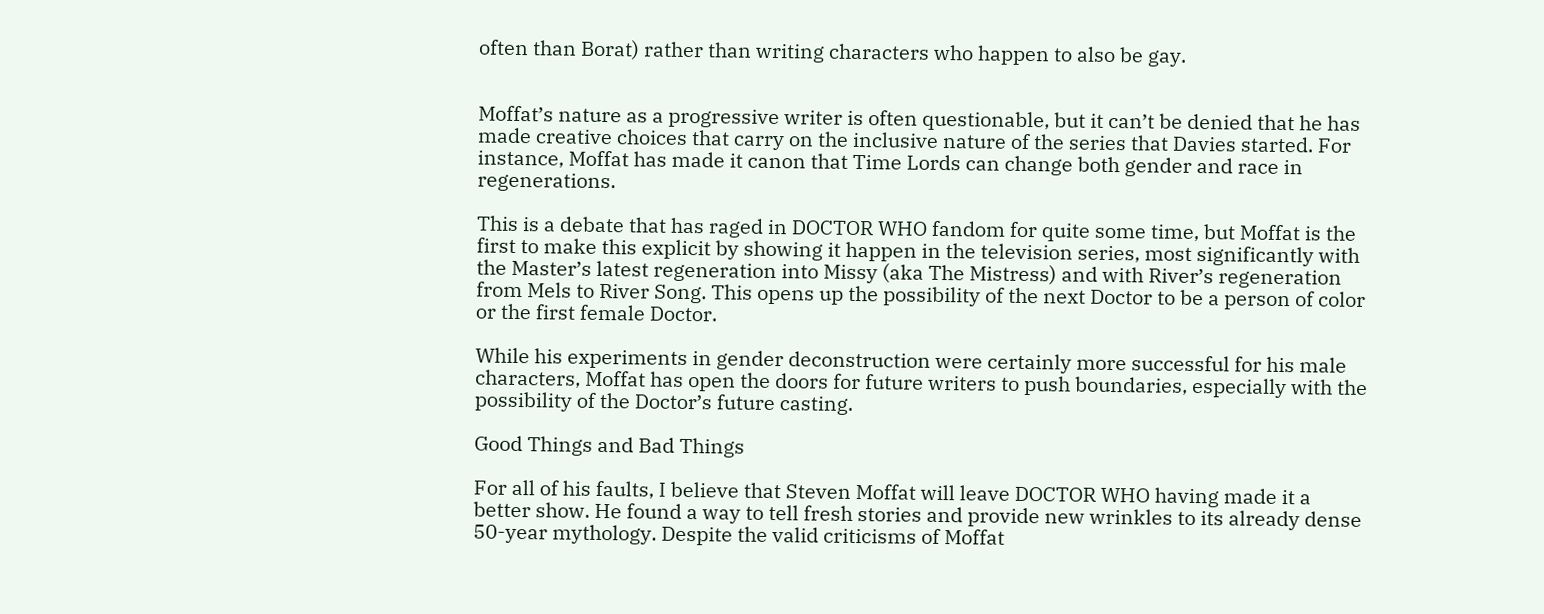often than Borat) rather than writing characters who happen to also be gay.


Moffat’s nature as a progressive writer is often questionable, but it can’t be denied that he has made creative choices that carry on the inclusive nature of the series that Davies started. For instance, Moffat has made it canon that Time Lords can change both gender and race in regenerations.

This is a debate that has raged in DOCTOR WHO fandom for quite some time, but Moffat is the first to make this explicit by showing it happen in the television series, most significantly with the Master’s latest regeneration into Missy (aka The Mistress) and with River’s regeneration from Mels to River Song. This opens up the possibility of the next Doctor to be a person of color or the first female Doctor.

While his experiments in gender deconstruction were certainly more successful for his male characters, Moffat has open the doors for future writers to push boundaries, especially with the possibility of the Doctor’s future casting.

Good Things and Bad Things

For all of his faults, I believe that Steven Moffat will leave DOCTOR WHO having made it a better show. He found a way to tell fresh stories and provide new wrinkles to its already dense 50-year mythology. Despite the valid criticisms of Moffat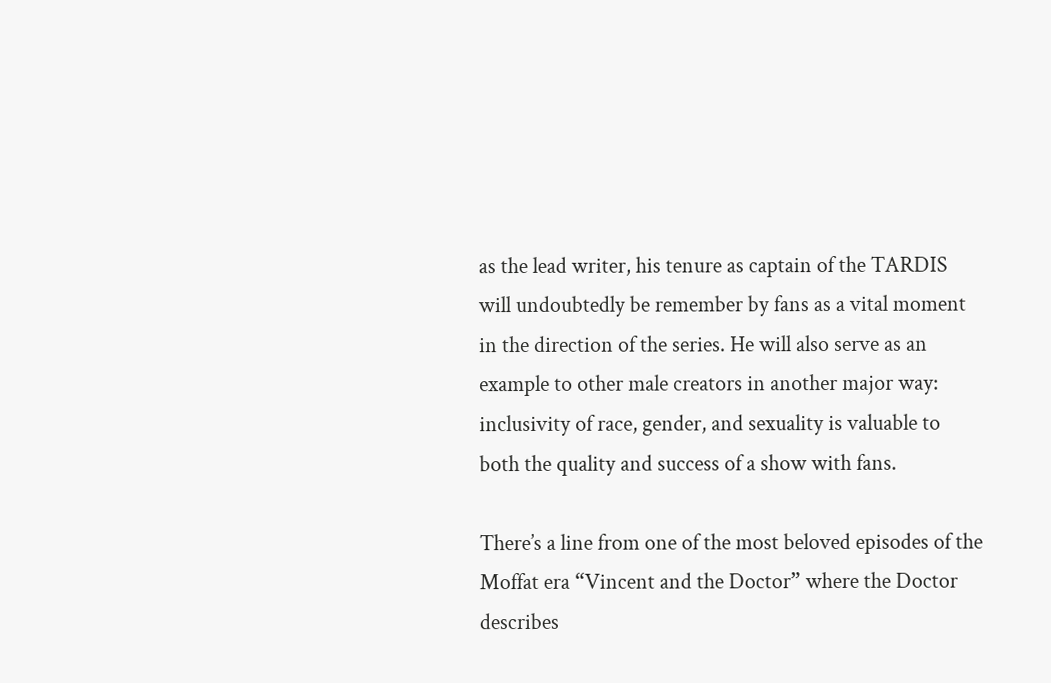as the lead writer, his tenure as captain of the TARDIS will undoubtedly be remember by fans as a vital moment in the direction of the series. He will also serve as an example to other male creators in another major way: inclusivity of race, gender, and sexuality is valuable to both the quality and success of a show with fans.

There’s a line from one of the most beloved episodes of the Moffat era “Vincent and the Doctor” where the Doctor describes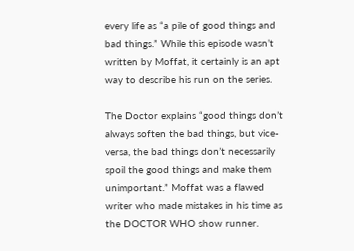every life as “a pile of good things and bad things.” While this episode wasn’t written by Moffat, it certainly is an apt way to describe his run on the series.

The Doctor explains “good things don’t always soften the bad things, but vice-versa, the bad things don’t necessarily spoil the good things and make them unimportant.” Moffat was a flawed writer who made mistakes in his time as the DOCTOR WHO show runner.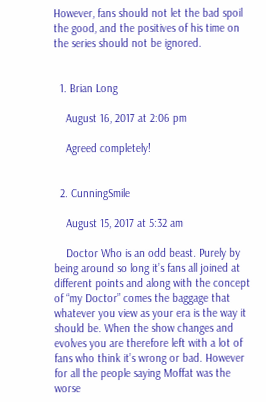However, fans should not let the bad spoil the good, and the positives of his time on the series should not be ignored.


  1. Brian Long

    August 16, 2017 at 2:06 pm

    Agreed completely!


  2. CunningSmile

    August 15, 2017 at 5:32 am

    Doctor Who is an odd beast. Purely by being around so long it’s fans all joined at different points and along with the concept of “my Doctor” comes the baggage that whatever you view as your era is the way it should be. When the show changes and evolves you are therefore left with a lot of fans who think it’s wrong or bad. However for all the people saying Moffat was the worse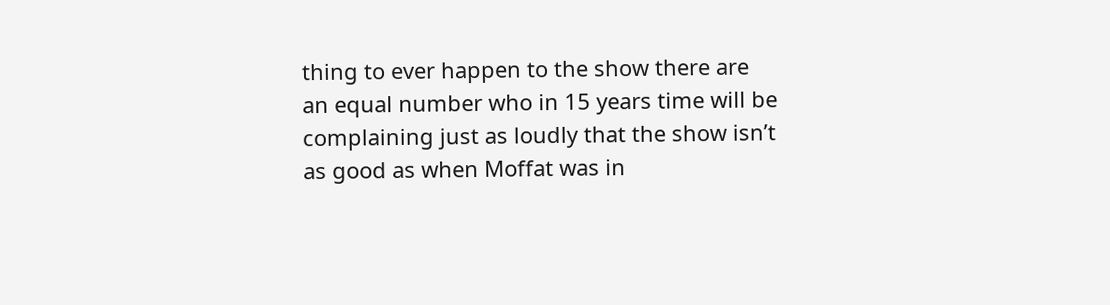thing to ever happen to the show there are an equal number who in 15 years time will be complaining just as loudly that the show isn’t as good as when Moffat was in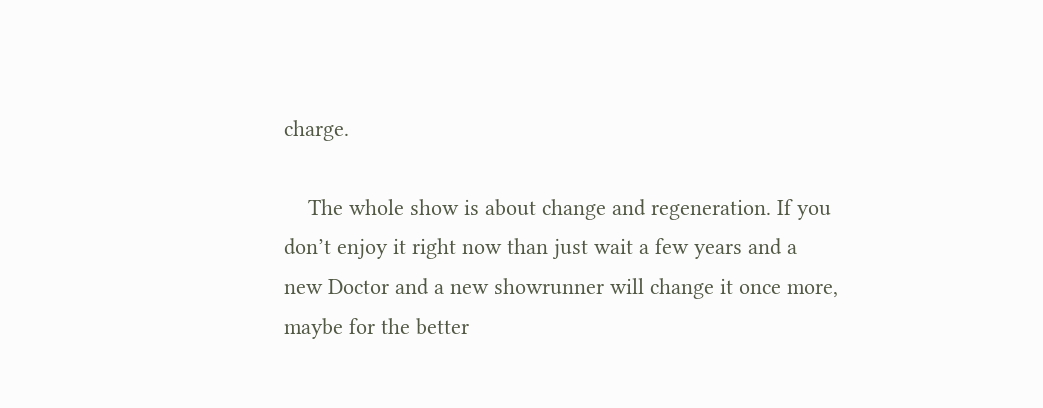charge.

    The whole show is about change and regeneration. If you don’t enjoy it right now than just wait a few years and a new Doctor and a new showrunner will change it once more, maybe for the better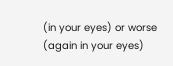(in your eyes) or worse (again in your eyes)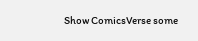Show ComicsVerse some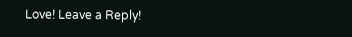Love! Leave a Reply!